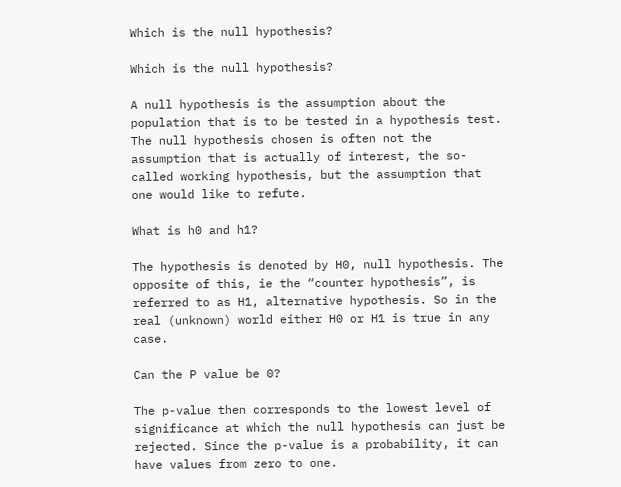Which is the null hypothesis?

Which is the null hypothesis?

A null hypothesis is the assumption about the population that is to be tested in a hypothesis test. The null hypothesis chosen is often not the assumption that is actually of interest, the so-called working hypothesis, but the assumption that one would like to refute.

What is h0 and h1?

The hypothesis is denoted by H0, null hypothesis. The opposite of this, ie the “counter hypothesis”, is referred to as H1, alternative hypothesis. So in the real (unknown) world either H0 or H1 is true in any case.

Can the P value be 0?

The p-value then corresponds to the lowest level of significance at which the null hypothesis can just be rejected. Since the p-value is a probability, it can have values from zero to one.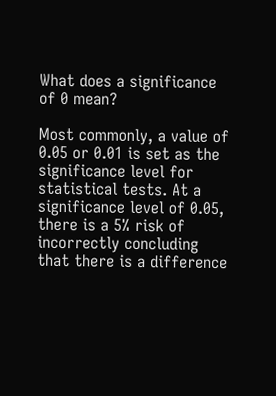What does a significance of 0 mean?

Most commonly, a value of 0.05 or 0.01 is set as the significance level for statistical tests. At a significance level of 0.05, there is a 5% risk of incorrectly concluding that there is a difference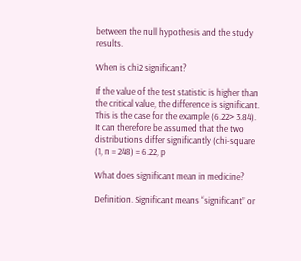between the null hypothesis and the study results.

When is chi2 significant?

If the value of the test statistic is higher than the critical value, the difference is significant. This is the case for the example (6.22> 3.84). It can therefore be assumed that the two distributions differ significantly (chi-square (1, n = 248) = 6.22, p

What does significant mean in medicine?

Definition. Significant means “significant” or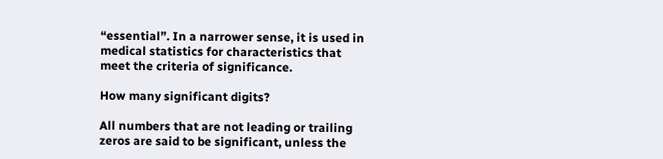“essential”. In a narrower sense, it is used in medical statistics for characteristics that meet the criteria of significance.

How many significant digits?

All numbers that are not leading or trailing zeros are said to be significant, unless the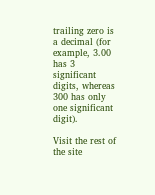trailing zero is a decimal (for example, 3.00 has 3 significant digits, whereas 300 has only one significant digit).

Visit the rest of the site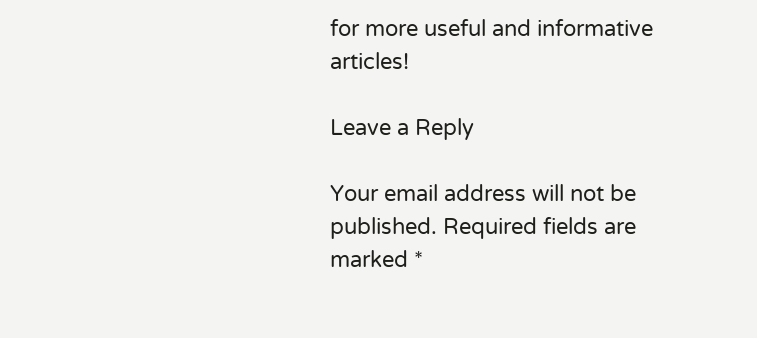for more useful and informative articles!

Leave a Reply

Your email address will not be published. Required fields are marked *